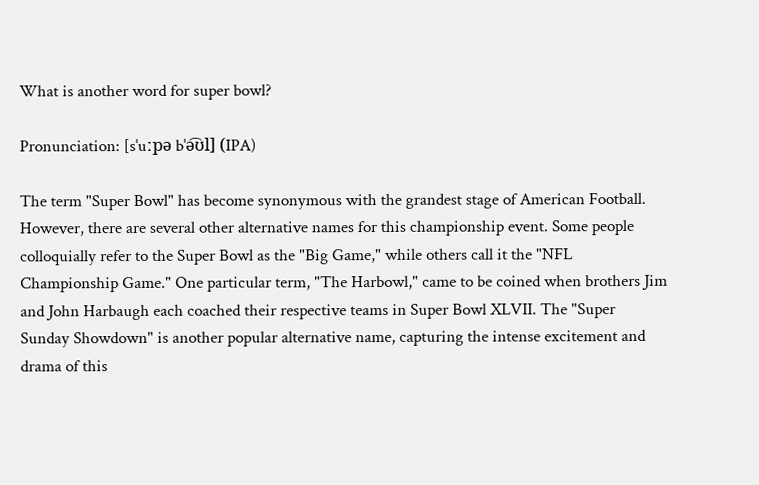What is another word for super bowl?

Pronunciation: [sˈuːpə bˈə͡ʊl] (IPA)

The term "Super Bowl" has become synonymous with the grandest stage of American Football. However, there are several other alternative names for this championship event. Some people colloquially refer to the Super Bowl as the "Big Game," while others call it the "NFL Championship Game." One particular term, "The Harbowl," came to be coined when brothers Jim and John Harbaugh each coached their respective teams in Super Bowl XLVII. The "Super Sunday Showdown" is another popular alternative name, capturing the intense excitement and drama of this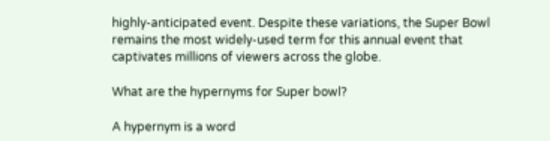highly-anticipated event. Despite these variations, the Super Bowl remains the most widely-used term for this annual event that captivates millions of viewers across the globe.

What are the hypernyms for Super bowl?

A hypernym is a word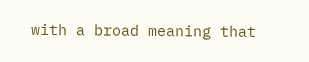with a broad meaning that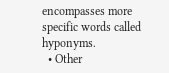encompasses more specific words called hyponyms.
  • Other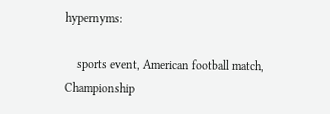hypernyms:

    sports event, American football match, Championship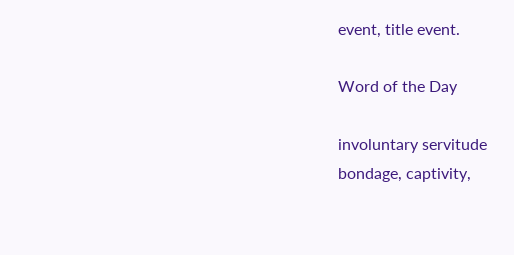event, title event.

Word of the Day

involuntary servitude
bondage, captivity,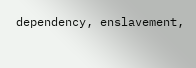dependency, enslavement,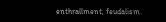enthrallment, feudalism.